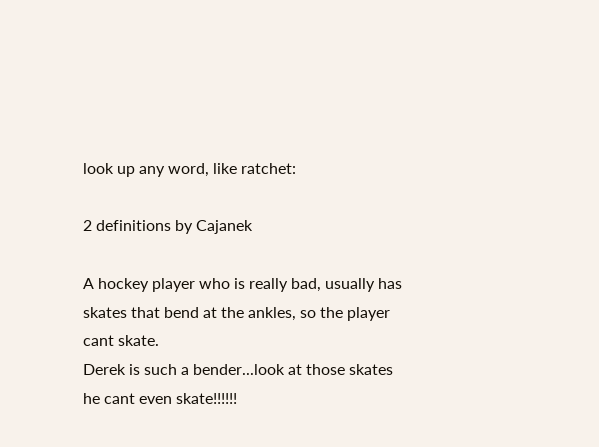look up any word, like ratchet:

2 definitions by Cajanek

A hockey player who is really bad, usually has skates that bend at the ankles, so the player cant skate.
Derek is such a bender...look at those skates he cant even skate!!!!!!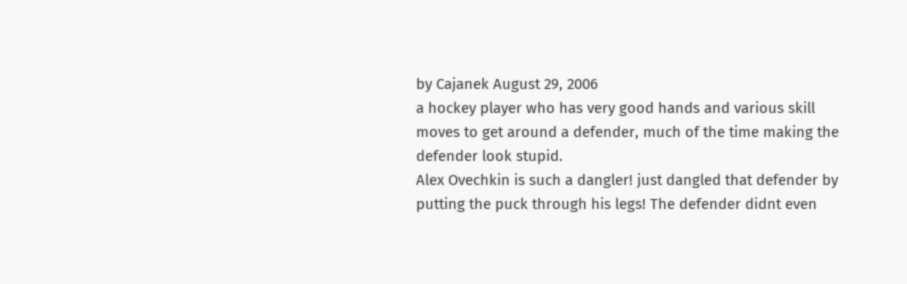by Cajanek August 29, 2006
a hockey player who has very good hands and various skill moves to get around a defender, much of the time making the defender look stupid.
Alex Ovechkin is such a dangler! just dangled that defender by putting the puck through his legs! The defender didnt even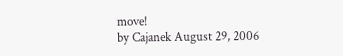move!
by Cajanek August 29, 2006